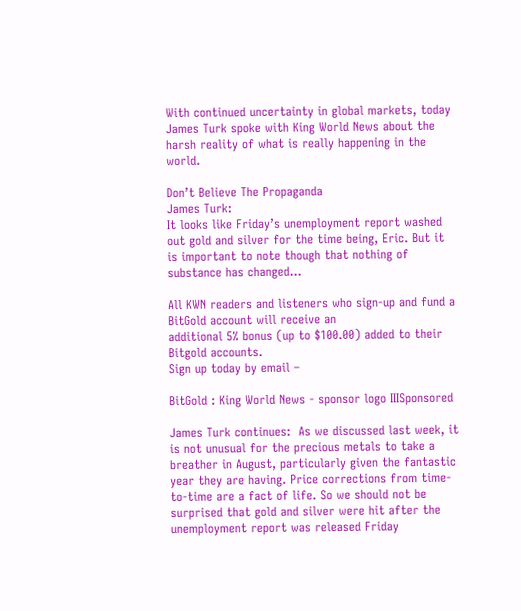With continued uncertainty in global markets, today James Turk spoke with King World News about the harsh reality of what is really happening in the world.

Don’t Believe The Propaganda
James Turk:
It looks like Friday’s unemployment report washed out gold and silver for the time being, Eric. But it is important to note though that nothing of substance has changed…

All KWN readers and listeners who sign-up and fund a BitGold account will receive an
additional 5% bonus (up to $100.00) added to their Bitgold accounts.
Sign up today by email –

BitGold : King World News - sponsor logo IIISponsored

James Turk continues:  As we discussed last week, it is not unusual for the precious metals to take a breather in August, particularly given the fantastic year they are having. Price corrections from time-to-time are a fact of life. So we should not be surprised that gold and silver were hit after the unemployment report was released Friday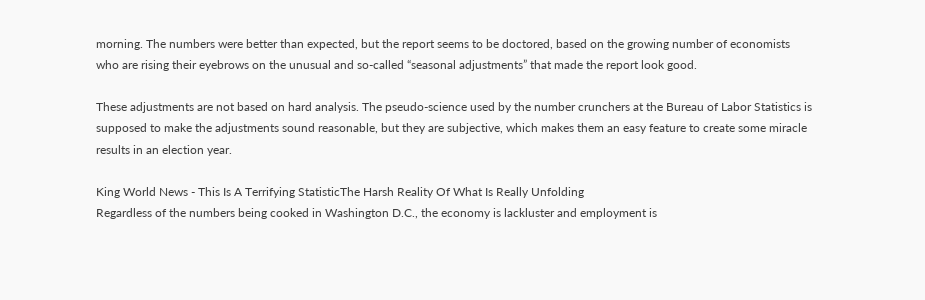morning. The numbers were better than expected, but the report seems to be doctored, based on the growing number of economists who are rising their eyebrows on the unusual and so-called “seasonal adjustments” that made the report look good.

These adjustments are not based on hard analysis. The pseudo-science used by the number crunchers at the Bureau of Labor Statistics is supposed to make the adjustments sound reasonable, but they are subjective, which makes them an easy feature to create some miracle results in an election year.

King World News - This Is A Terrifying StatisticThe Harsh Reality Of What Is Really Unfolding
Regardless of the numbers being cooked in Washington D.C., the economy is lackluster and employment is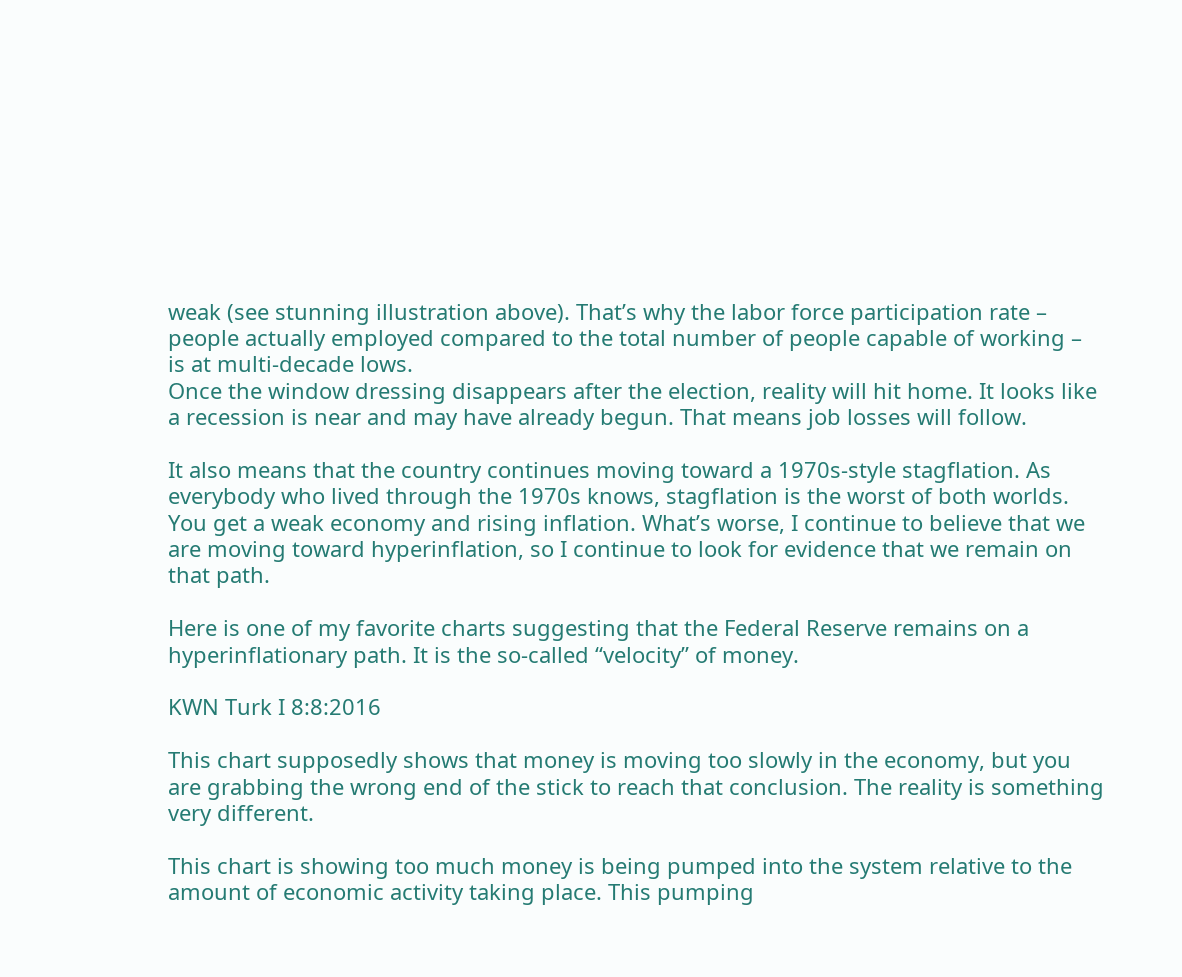weak (see stunning illustration above). That’s why the labor force participation rate – people actually employed compared to the total number of people capable of working – is at multi-decade lows.
Once the window dressing disappears after the election, reality will hit home. It looks like a recession is near and may have already begun. That means job losses will follow.

It also means that the country continues moving toward a 1970s-style stagflation. As everybody who lived through the 1970s knows, stagflation is the worst of both worlds. You get a weak economy and rising inflation. What’s worse, I continue to believe that we are moving toward hyperinflation, so I continue to look for evidence that we remain on that path.

Here is one of my favorite charts suggesting that the Federal Reserve remains on a hyperinflationary path. It is the so-called “velocity” of money.

KWN Turk I 8:8:2016

This chart supposedly shows that money is moving too slowly in the economy, but you are grabbing the wrong end of the stick to reach that conclusion. The reality is something very different.

This chart is showing too much money is being pumped into the system relative to the amount of economic activity taking place. This pumping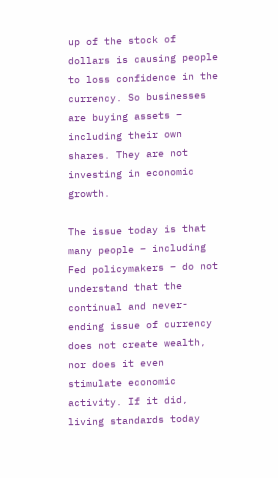up of the stock of dollars is causing people to loss confidence in the currency. So businesses are buying assets – including their own shares. They are not investing in economic growth.

The issue today is that many people – including Fed policymakers – do not understand that the continual and never-ending issue of currency does not create wealth, nor does it even stimulate economic activity. If it did, living standards today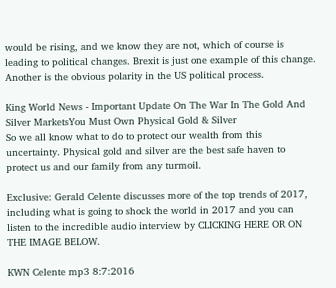would be rising, and we know they are not, which of course is leading to political changes. Brexit is just one example of this change. Another is the obvious polarity in the US political process.

King World News - Important Update On The War In The Gold And Silver MarketsYou Must Own Physical Gold & Silver
So we all know what to do to protect our wealth from this uncertainty. Physical gold and silver are the best safe haven to protect us and our family from any turmoil.

Exclusive: Gerald Celente discusses more of the top trends of 2017, including what is going to shock the world in 2017 and you can listen to the incredible audio interview by CLICKING HERE OR ON THE IMAGE BELOW.

KWN Celente mp3 8:7:2016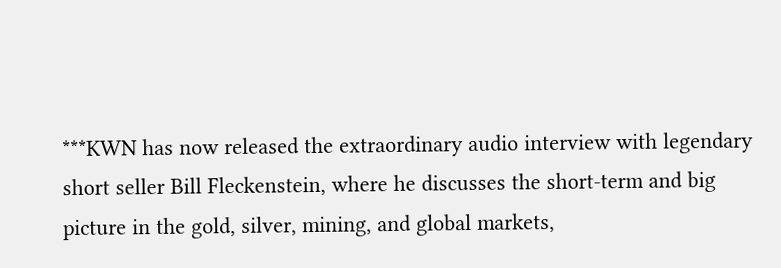***KWN has now released the extraordinary audio interview with legendary short seller Bill Fleckenstein, where he discusses the short-term and big picture in the gold, silver, mining, and global markets,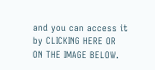and you can access it by CLICKING HERE OR ON THE IMAGE BELOW.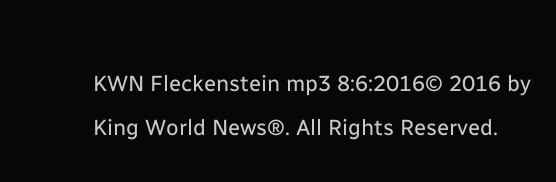KWN Fleckenstein mp3 8:6:2016© 2016 by King World News®. All Rights Reserved.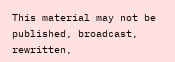This material may not be published, broadcast, rewritten,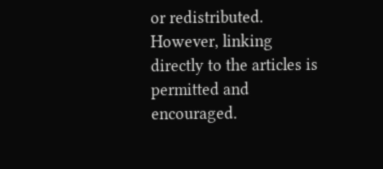or redistributed.  However, linking directly to the articles is permitted and encouraged.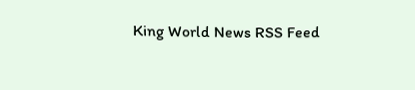King World News RSS Feed